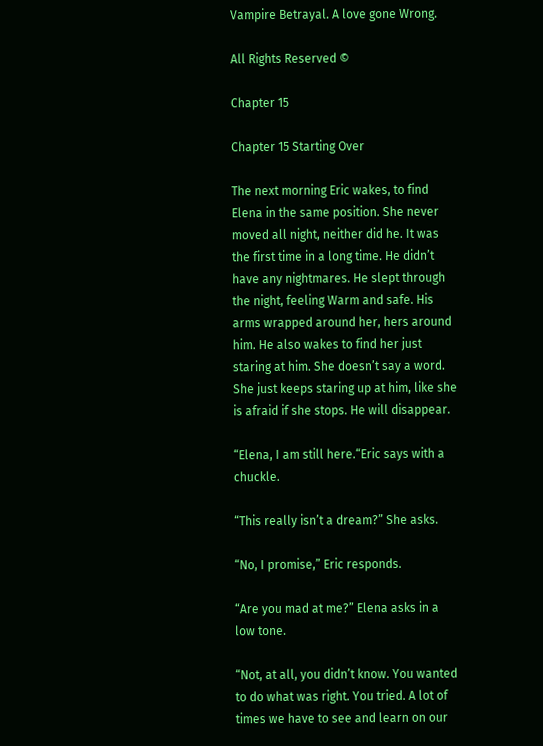Vampire Betrayal. A love gone Wrong.

All Rights Reserved ©

Chapter 15

Chapter 15 Starting Over

The next morning Eric wakes, to find Elena in the same position. She never moved all night, neither did he. It was the first time in a long time. He didn’t have any nightmares. He slept through the night, feeling Warm and safe. His arms wrapped around her, hers around him. He also wakes to find her just staring at him. She doesn’t say a word. She just keeps staring up at him, like she is afraid if she stops. He will disappear.

“Elena, I am still here.“Eric says with a chuckle.

“This really isn’t a dream?” She asks.

“No, I promise,” Eric responds.

“Are you mad at me?” Elena asks in a low tone.

“Not, at all, you didn’t know. You wanted to do what was right. You tried. A lot of times we have to see and learn on our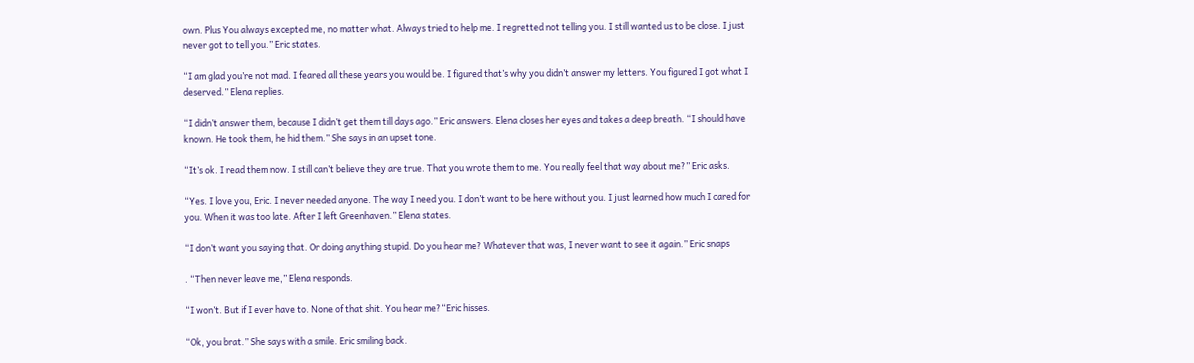own. Plus You always excepted me, no matter what. Always tried to help me. I regretted not telling you. I still wanted us to be close. I just never got to tell you.” Eric states.

“I am glad you’re not mad. I feared all these years you would be. I figured that’s why you didn’t answer my letters. You figured I got what I deserved.” Elena replies.

“I didn’t answer them, because I didn’t get them till days ago.” Eric answers. Elena closes her eyes and takes a deep breath. “I should have known. He took them, he hid them.” She says in an upset tone.

“It’s ok. I read them now. I still can’t believe they are true. That you wrote them to me. You really feel that way about me?” Eric asks.

“Yes. I love you, Eric. I never needed anyone. The way I need you. I don’t want to be here without you. I just learned how much I cared for you. When it was too late. After I left Greenhaven.” Elena states.

“I don’t want you saying that. Or doing anything stupid. Do you hear me? Whatever that was, I never want to see it again.” Eric snaps

. “Then never leave me,” Elena responds.

“I won’t. But if I ever have to. None of that shit. You hear me?“Eric hisses.

“Ok, you brat.” She says with a smile. Eric smiling back.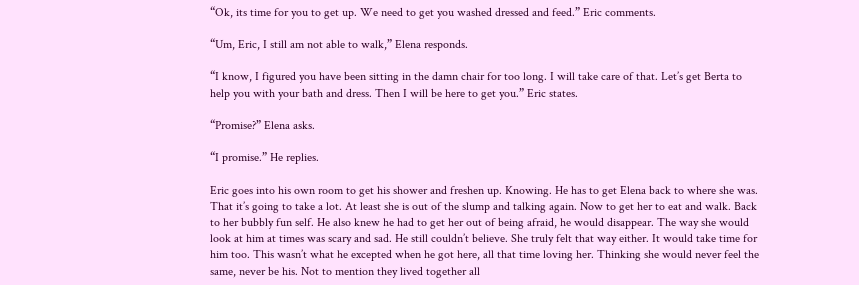“Ok, its time for you to get up. We need to get you washed dressed and feed.” Eric comments.

“Um, Eric, I still am not able to walk,” Elena responds.

“I know, I figured you have been sitting in the damn chair for too long. I will take care of that. Let’s get Berta to help you with your bath and dress. Then I will be here to get you.” Eric states.

“Promise?” Elena asks.

“I promise.” He replies.

Eric goes into his own room to get his shower and freshen up. Knowing. He has to get Elena back to where she was. That it’s going to take a lot. At least she is out of the slump and talking again. Now to get her to eat and walk. Back to her bubbly fun self. He also knew he had to get her out of being afraid, he would disappear. The way she would look at him at times was scary and sad. He still couldn’t believe. She truly felt that way either. It would take time for him too. This wasn’t what he excepted when he got here, all that time loving her. Thinking she would never feel the same, never be his. Not to mention they lived together all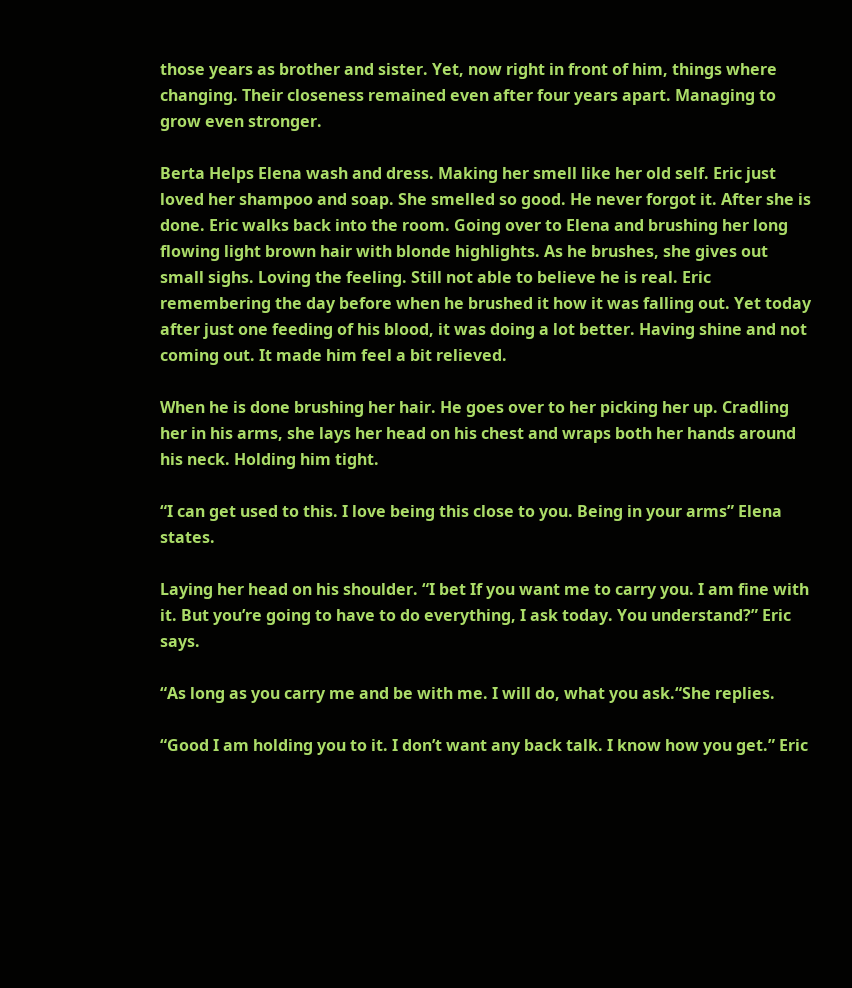those years as brother and sister. Yet, now right in front of him, things where changing. Their closeness remained even after four years apart. Managing to grow even stronger.

Berta Helps Elena wash and dress. Making her smell like her old self. Eric just loved her shampoo and soap. She smelled so good. He never forgot it. After she is done. Eric walks back into the room. Going over to Elena and brushing her long flowing light brown hair with blonde highlights. As he brushes, she gives out small sighs. Loving the feeling. Still not able to believe he is real. Eric remembering the day before when he brushed it how it was falling out. Yet today after just one feeding of his blood, it was doing a lot better. Having shine and not coming out. It made him feel a bit relieved.

When he is done brushing her hair. He goes over to her picking her up. Cradling her in his arms, she lays her head on his chest and wraps both her hands around his neck. Holding him tight.

“I can get used to this. I love being this close to you. Being in your arms” Elena states.

Laying her head on his shoulder. “I bet If you want me to carry you. I am fine with it. But you’re going to have to do everything, I ask today. You understand?” Eric says.

“As long as you carry me and be with me. I will do, what you ask.“She replies.

“Good I am holding you to it. I don’t want any back talk. I know how you get.” Eric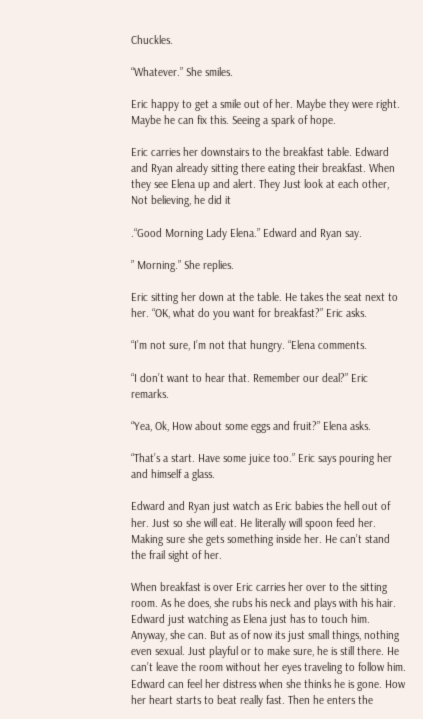Chuckles.

“Whatever.” She smiles.

Eric happy to get a smile out of her. Maybe they were right. Maybe he can fix this. Seeing a spark of hope.

Eric carries her downstairs to the breakfast table. Edward and Ryan already sitting there eating their breakfast. When they see Elena up and alert. They Just look at each other, Not believing, he did it

.“Good Morning Lady Elena.” Edward and Ryan say.

” Morning.” She replies.

Eric sitting her down at the table. He takes the seat next to her. “OK, what do you want for breakfast?” Eric asks.

“I’m not sure, I’m not that hungry. “Elena comments.

“I don’t want to hear that. Remember our deal?” Eric remarks.

“Yea, Ok, How about some eggs and fruit?” Elena asks.

“That’s a start. Have some juice too.” Eric says pouring her and himself a glass.

Edward and Ryan just watch as Eric babies the hell out of her. Just so she will eat. He literally will spoon feed her. Making sure she gets something inside her. He can’t stand the frail sight of her.

When breakfast is over Eric carries her over to the sitting room. As he does, she rubs his neck and plays with his hair. Edward just watching as Elena just has to touch him. Anyway, she can. But as of now its just small things, nothing even sexual. Just playful or to make sure, he is still there. He can’t leave the room without her eyes traveling to follow him. Edward can feel her distress when she thinks he is gone. How her heart starts to beat really fast. Then he enters the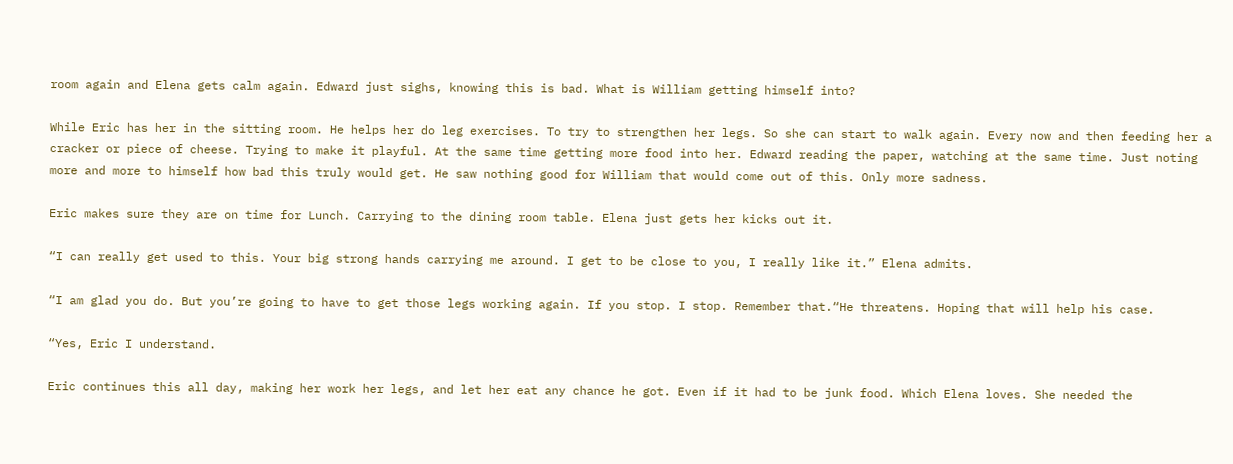room again and Elena gets calm again. Edward just sighs, knowing this is bad. What is William getting himself into?

While Eric has her in the sitting room. He helps her do leg exercises. To try to strengthen her legs. So she can start to walk again. Every now and then feeding her a cracker or piece of cheese. Trying to make it playful. At the same time getting more food into her. Edward reading the paper, watching at the same time. Just noting more and more to himself how bad this truly would get. He saw nothing good for William that would come out of this. Only more sadness.

Eric makes sure they are on time for Lunch. Carrying to the dining room table. Elena just gets her kicks out it.

“I can really get used to this. Your big strong hands carrying me around. I get to be close to you, I really like it.” Elena admits.

“I am glad you do. But you’re going to have to get those legs working again. If you stop. I stop. Remember that.“He threatens. Hoping that will help his case.

“Yes, Eric I understand.

Eric continues this all day, making her work her legs, and let her eat any chance he got. Even if it had to be junk food. Which Elena loves. She needed the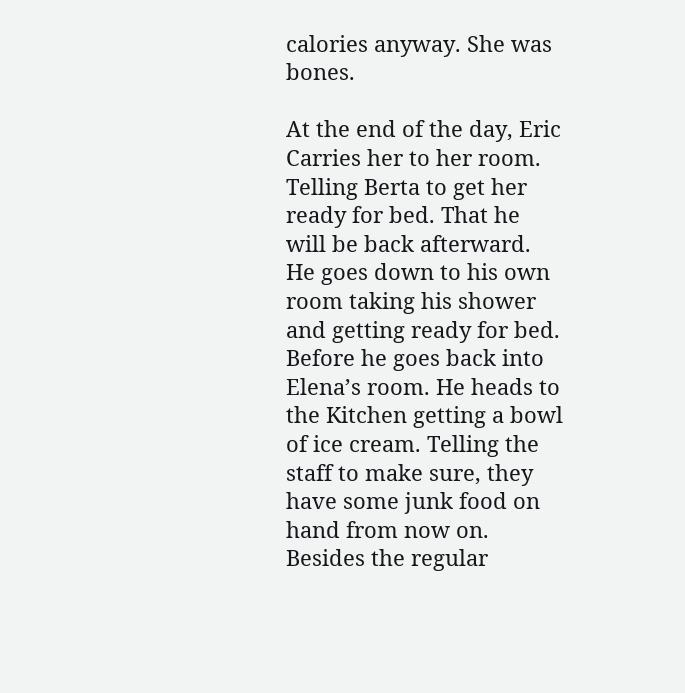calories anyway. She was bones.

At the end of the day, Eric Carries her to her room. Telling Berta to get her ready for bed. That he will be back afterward. He goes down to his own room taking his shower and getting ready for bed. Before he goes back into Elena’s room. He heads to the Kitchen getting a bowl of ice cream. Telling the staff to make sure, they have some junk food on hand from now on. Besides the regular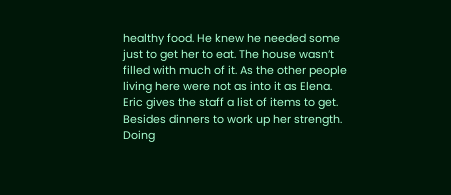healthy food. He knew he needed some just to get her to eat. The house wasn’t filled with much of it. As the other people living here were not as into it as Elena. Eric gives the staff a list of items to get. Besides dinners to work up her strength. Doing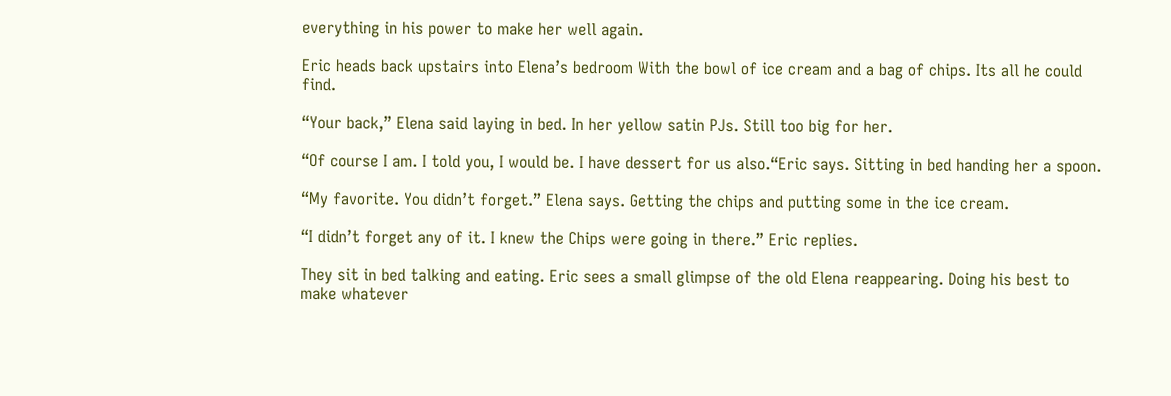everything in his power to make her well again.

Eric heads back upstairs into Elena’s bedroom With the bowl of ice cream and a bag of chips. Its all he could find.

“Your back,” Elena said laying in bed. In her yellow satin PJs. Still too big for her.

“Of course I am. I told you, I would be. I have dessert for us also.“Eric says. Sitting in bed handing her a spoon.

“My favorite. You didn’t forget.” Elena says. Getting the chips and putting some in the ice cream.

“I didn’t forget any of it. I knew the Chips were going in there.” Eric replies.

They sit in bed talking and eating. Eric sees a small glimpse of the old Elena reappearing. Doing his best to make whatever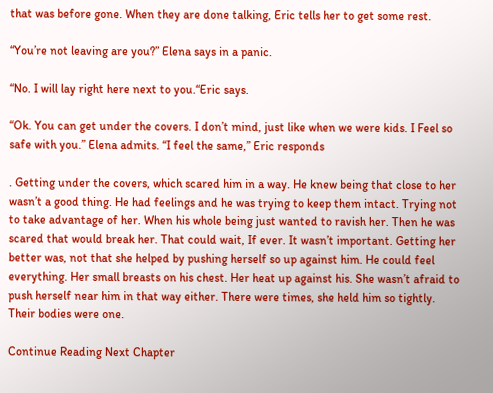that was before gone. When they are done talking, Eric tells her to get some rest.

“You’re not leaving are you?” Elena says in a panic.

“No. I will lay right here next to you.“Eric says.

“Ok. You can get under the covers. I don’t mind, just like when we were kids. I Feel so safe with you.” Elena admits. “I feel the same,” Eric responds

. Getting under the covers, which scared him in a way. He knew being that close to her wasn’t a good thing. He had feelings and he was trying to keep them intact. Trying not to take advantage of her. When his whole being just wanted to ravish her. Then he was scared that would break her. That could wait, If ever. It wasn’t important. Getting her better was, not that she helped by pushing herself so up against him. He could feel everything. Her small breasts on his chest. Her heat up against his. She wasn’t afraid to push herself near him in that way either. There were times, she held him so tightly. Their bodies were one.

Continue Reading Next Chapter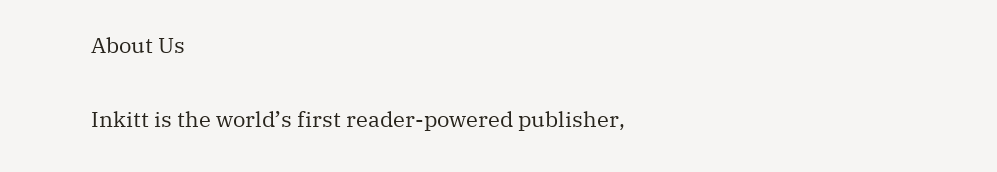About Us

Inkitt is the world’s first reader-powered publisher,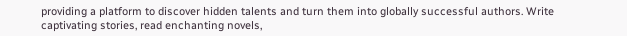providing a platform to discover hidden talents and turn them into globally successful authors. Write captivating stories, read enchanting novels,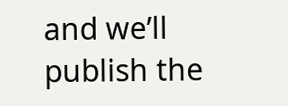and we’ll publish the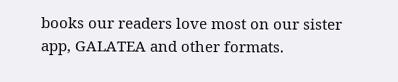books our readers love most on our sister app, GALATEA and other formats.